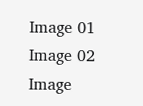Image 01 Image 02 Image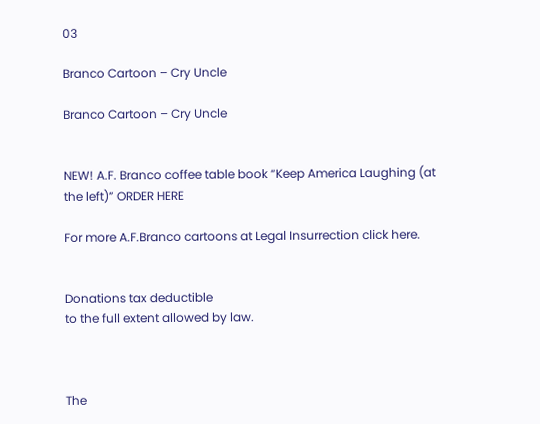03

Branco Cartoon – Cry Uncle

Branco Cartoon – Cry Uncle


NEW! A.F. Branco coffee table book “Keep America Laughing (at the left)” ORDER HERE

For more A.F.Branco cartoons at Legal Insurrection click here.


Donations tax deductible
to the full extent allowed by law.



The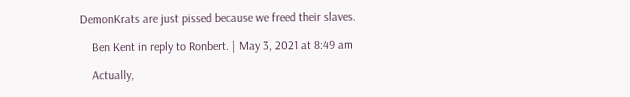DemonKrats are just pissed because we freed their slaves.

    Ben Kent in reply to Ronbert. | May 3, 2021 at 8:49 am

    Actually,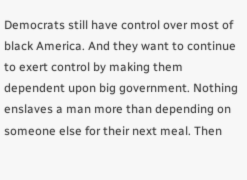Democrats still have control over most of black America. And they want to continue to exert control by making them dependent upon big government. Nothing enslaves a man more than depending on someone else for their next meal. Then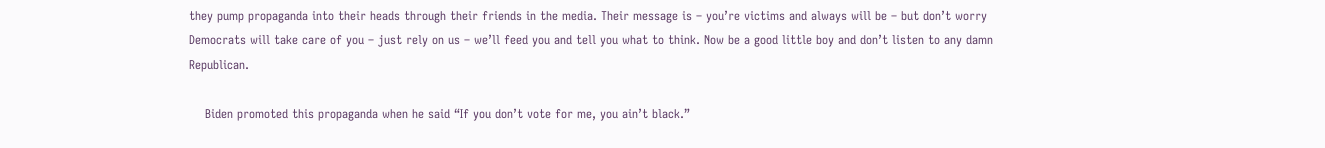they pump propaganda into their heads through their friends in the media. Their message is – you’re victims and always will be – but don’t worry Democrats will take care of you – just rely on us – we’ll feed you and tell you what to think. Now be a good little boy and don’t listen to any damn Republican.

    Biden promoted this propaganda when he said “If you don’t vote for me, you ain’t black.”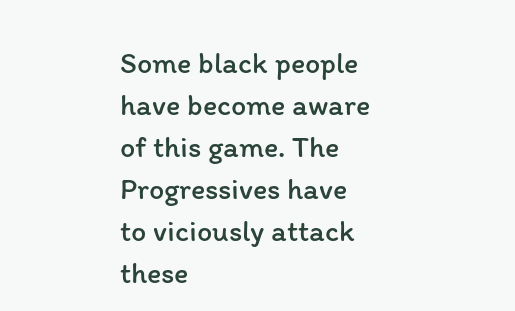Some black people have become aware of this game. The Progressives have to viciously attack these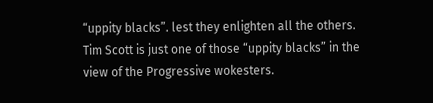“uppity blacks”. lest they enlighten all the others. Tim Scott is just one of those “uppity blacks” in the view of the Progressive wokesters.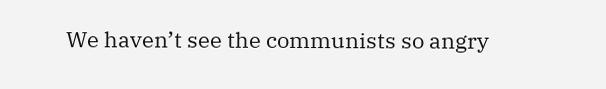We haven’t see the communists so angry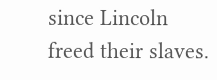since Lincoln freed their slaves.